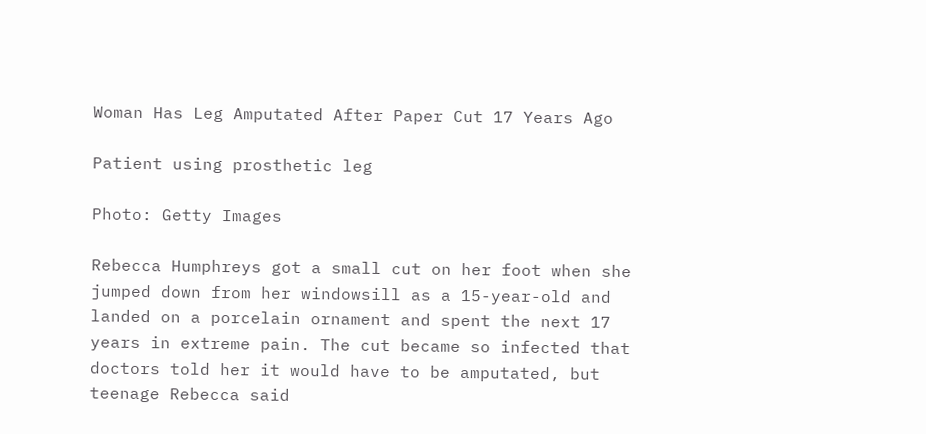Woman Has Leg Amputated After Paper Cut 17 Years Ago

Patient using prosthetic leg

Photo: Getty Images

Rebecca Humphreys got a small cut on her foot when she jumped down from her windowsill as a 15-year-old and landed on a porcelain ornament and spent the next 17 years in extreme pain. The cut became so infected that doctors told her it would have to be amputated, but teenage Rebecca said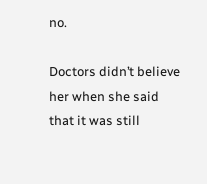no.

Doctors didn’t believe her when she said that it was still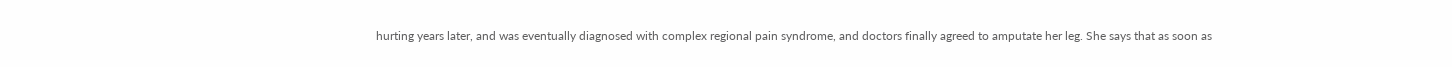hurting years later, and was eventually diagnosed with complex regional pain syndrome, and doctors finally agreed to amputate her leg. She says that as soon as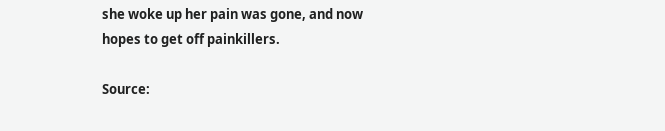she woke up her pain was gone, and now hopes to get off painkillers.

Source: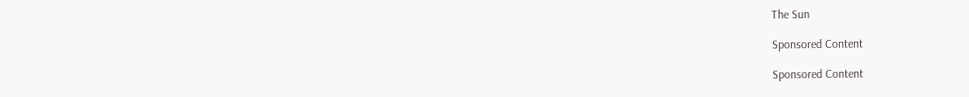The Sun

Sponsored Content

Sponsored Content